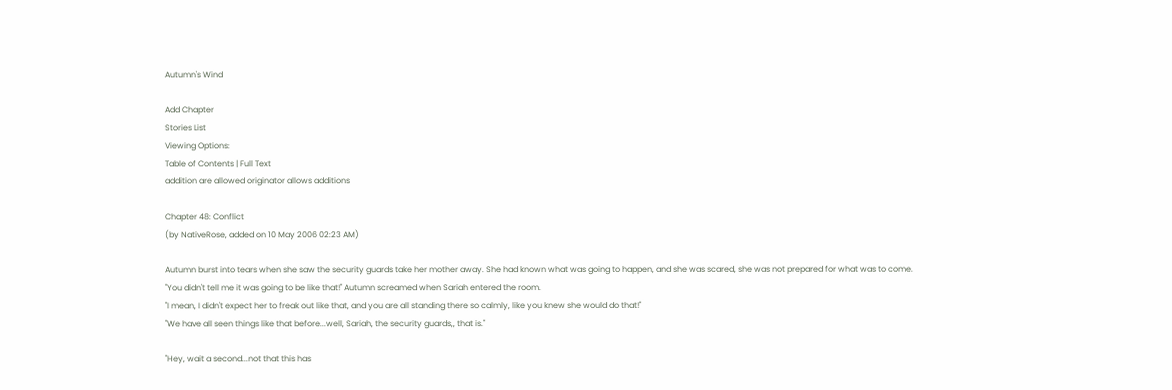Autumn's Wind

Add Chapter
Stories List
Viewing Options:
Table of Contents | Full Text
addition are allowed originator allows additions

Chapter 48: Conflict
(by NativeRose, added on 10 May 2006 02:23 AM)

Autumn burst into tears when she saw the security guards take her mother away. She had known what was going to happen, and she was scared, she was not prepared for what was to come.
"You didn't tell me it was going to be like that!" Autumn screamed when Sariah entered the room.
"I mean, I didn't expect her to freak out like that, and you are all standing there so calmly, like you knew she would do that!"
"We have all seen things like that before...well, Sariah, the security guards,, that is."

"Hey, wait a second...not that this has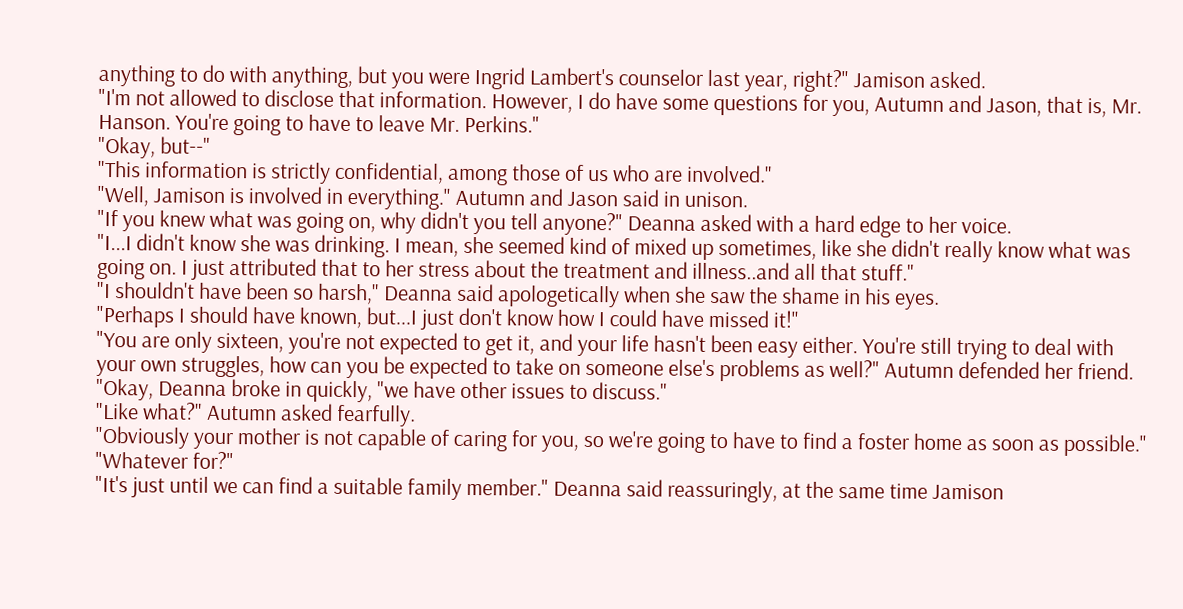anything to do with anything, but you were Ingrid Lambert's counselor last year, right?" Jamison asked.
"I'm not allowed to disclose that information. However, I do have some questions for you, Autumn and Jason, that is, Mr. Hanson. You're going to have to leave Mr. Perkins."
"Okay, but--"
"This information is strictly confidential, among those of us who are involved."
"Well, Jamison is involved in everything." Autumn and Jason said in unison.
"If you knew what was going on, why didn't you tell anyone?" Deanna asked with a hard edge to her voice.
"I...I didn't know she was drinking. I mean, she seemed kind of mixed up sometimes, like she didn't really know what was going on. I just attributed that to her stress about the treatment and illness..and all that stuff."
"I shouldn't have been so harsh," Deanna said apologetically when she saw the shame in his eyes.
"Perhaps I should have known, but...I just don't know how I could have missed it!"
"You are only sixteen, you're not expected to get it, and your life hasn't been easy either. You're still trying to deal with your own struggles, how can you be expected to take on someone else's problems as well?" Autumn defended her friend.
"Okay, Deanna broke in quickly, "we have other issues to discuss."
"Like what?" Autumn asked fearfully.
"Obviously your mother is not capable of caring for you, so we're going to have to find a foster home as soon as possible."
"Whatever for?"
"It's just until we can find a suitable family member." Deanna said reassuringly, at the same time Jamison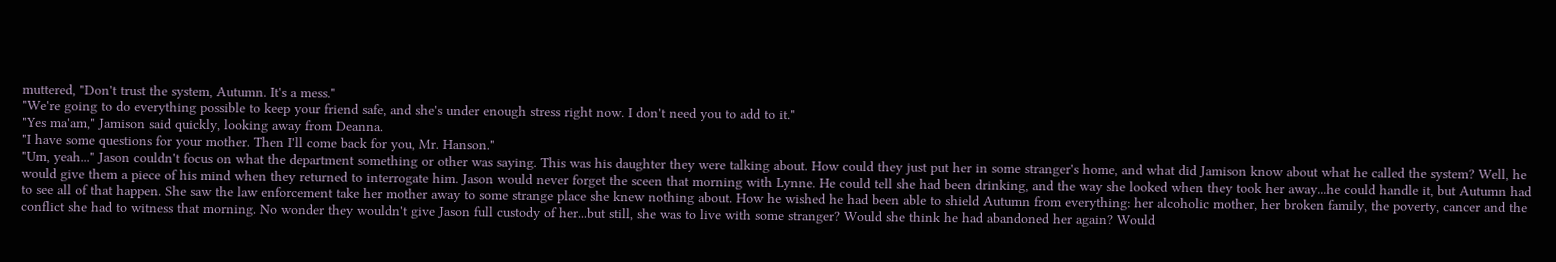muttered, "Don't trust the system, Autumn. It's a mess."
"We're going to do everything possible to keep your friend safe, and she's under enough stress right now. I don't need you to add to it."
"Yes ma'am," Jamison said quickly, looking away from Deanna.
"I have some questions for your mother. Then I'll come back for you, Mr. Hanson."
"Um, yeah..." Jason couldn't focus on what the department something or other was saying. This was his daughter they were talking about. How could they just put her in some stranger's home, and what did Jamison know about what he called the system? Well, he would give them a piece of his mind when they returned to interrogate him. Jason would never forget the sceen that morning with Lynne. He could tell she had been drinking, and the way she looked when they took her away...he could handle it, but Autumn had to see all of that happen. She saw the law enforcement take her mother away to some strange place she knew nothing about. How he wished he had been able to shield Autumn from everything: her alcoholic mother, her broken family, the poverty, cancer and the conflict she had to witness that morning. No wonder they wouldn't give Jason full custody of her...but still, she was to live with some stranger? Would she think he had abandoned her again? Would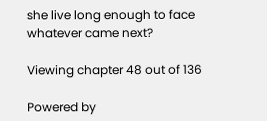she live long enough to face whatever came next?

Viewing chapter 48 out of 136

Powered by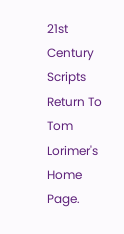21st Century Scripts
Return To Tom Lorimer's Home Page.